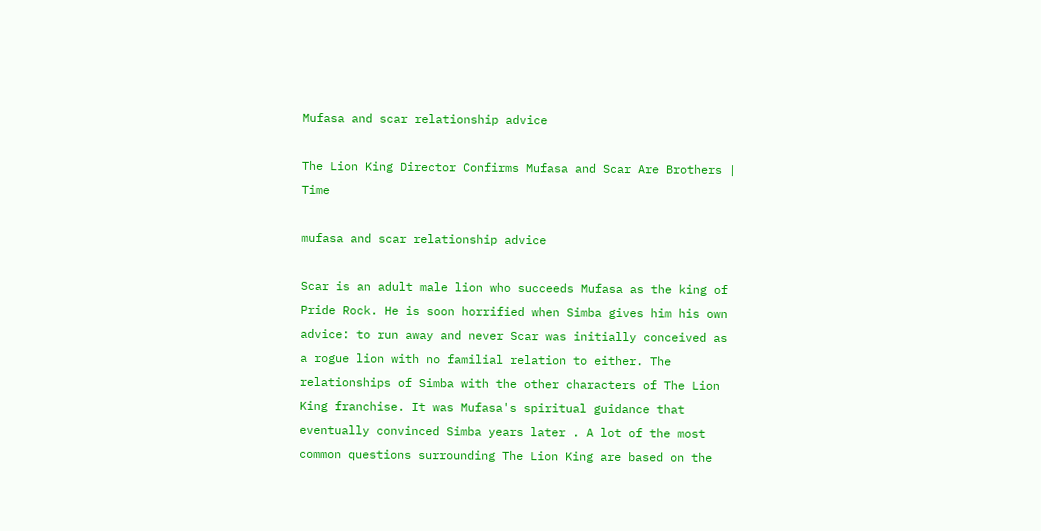Mufasa and scar relationship advice

The Lion King Director Confirms Mufasa and Scar Are Brothers | Time

mufasa and scar relationship advice

Scar is an adult male lion who succeeds Mufasa as the king of Pride Rock. He is soon horrified when Simba gives him his own advice: to run away and never Scar was initially conceived as a rogue lion with no familial relation to either. The relationships of Simba with the other characters of The Lion King franchise. It was Mufasa's spiritual guidance that eventually convinced Simba years later . A lot of the most common questions surrounding The Lion King are based on the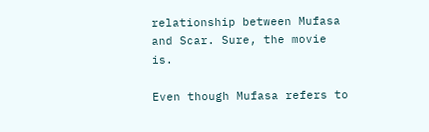relationship between Mufasa and Scar. Sure, the movie is.

Even though Mufasa refers to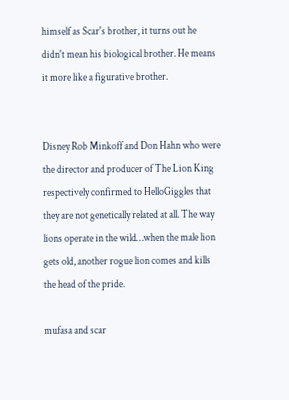himself as Scar's brother, it turns out he didn't mean his biological brother. He means it more like a figurative brother.


Disney Rob Minkoff and Don Hahn who were the director and producer of The Lion King respectively confirmed to HelloGiggles that they are not genetically related at all. The way lions operate in the wild…when the male lion gets old, another rogue lion comes and kills the head of the pride.

mufasa and scar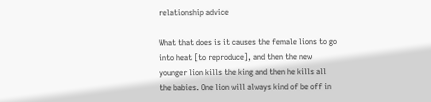relationship advice

What that does is it causes the female lions to go into heat [to reproduce], and then the new younger lion kills the king and then he kills all the babies. One lion will always kind of be off in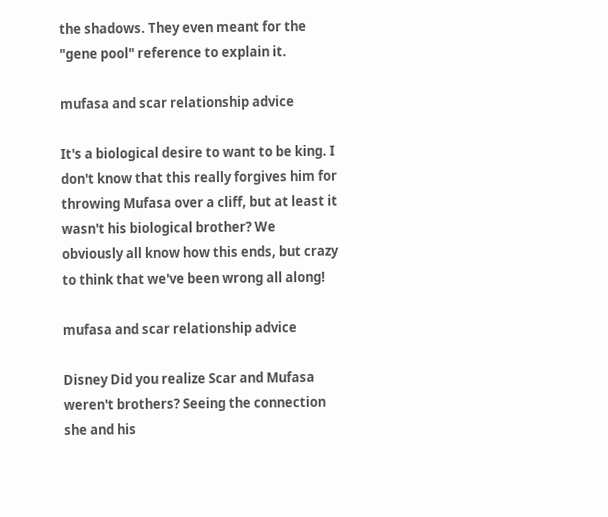the shadows. They even meant for the "gene pool" reference to explain it.

mufasa and scar relationship advice

It's a biological desire to want to be king. I don't know that this really forgives him for throwing Mufasa over a cliff, but at least it wasn't his biological brother? We obviously all know how this ends, but crazy to think that we've been wrong all along!

mufasa and scar relationship advice

Disney Did you realize Scar and Mufasa weren't brothers? Seeing the connection she and his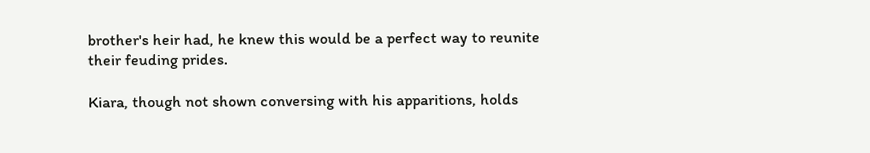brother's heir had, he knew this would be a perfect way to reunite their feuding prides.

Kiara, though not shown conversing with his apparitions, holds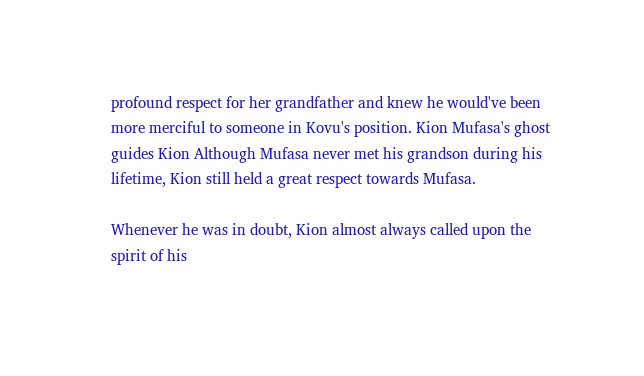profound respect for her grandfather and knew he would've been more merciful to someone in Kovu's position. Kion Mufasa's ghost guides Kion Although Mufasa never met his grandson during his lifetime, Kion still held a great respect towards Mufasa.

Whenever he was in doubt, Kion almost always called upon the spirit of his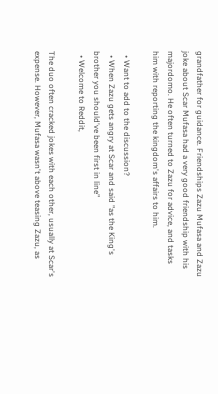grandfather for guidance. Friendships Zazu Mufasa and Zazu joke about Scar Mufasa had a very good friendship with his majordomo. He often turned to Zazu for advice, and tasks him with reporting the kingdom's affairs to him.

  • Want to add to the discussion?
  • When Zazu gets angry at Scar and said "as the King's brother you should've been first in line"
  • Welcome to Reddit,

The duo often cracked jokes with each other, usually at Scar's expense. However, Mufasa wasn't above teasing Zazu, as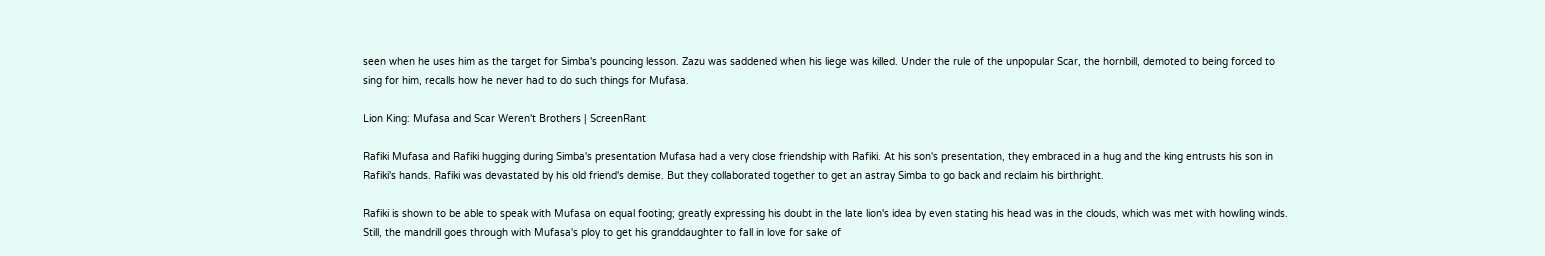seen when he uses him as the target for Simba's pouncing lesson. Zazu was saddened when his liege was killed. Under the rule of the unpopular Scar, the hornbill, demoted to being forced to sing for him, recalls how he never had to do such things for Mufasa.

Lion King: Mufasa and Scar Weren't Brothers | ScreenRant

Rafiki Mufasa and Rafiki hugging during Simba's presentation Mufasa had a very close friendship with Rafiki. At his son's presentation, they embraced in a hug and the king entrusts his son in Rafiki's hands. Rafiki was devastated by his old friend's demise. But they collaborated together to get an astray Simba to go back and reclaim his birthright.

Rafiki is shown to be able to speak with Mufasa on equal footing; greatly expressing his doubt in the late lion's idea by even stating his head was in the clouds, which was met with howling winds. Still, the mandrill goes through with Mufasa's ploy to get his granddaughter to fall in love for sake of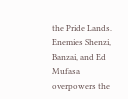the Pride Lands. Enemies Shenzi, Banzai, and Ed Mufasa overpowers the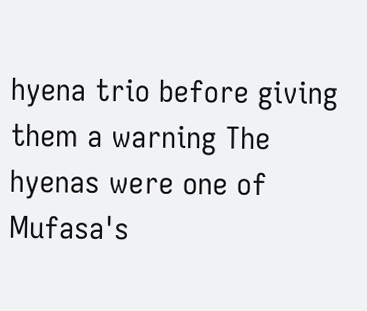hyena trio before giving them a warning The hyenas were one of Mufasa's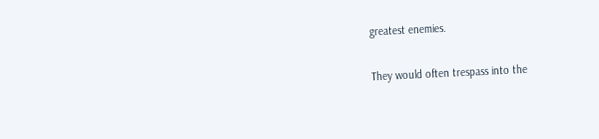greatest enemies.

They would often trespass into the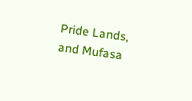Pride Lands, and Mufasa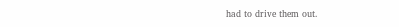had to drive them out.